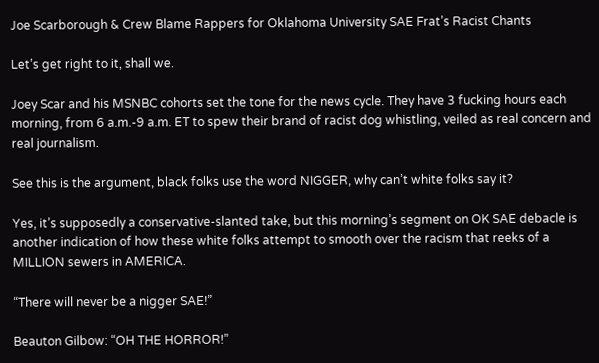Joe Scarborough & Crew Blame Rappers for Oklahoma University SAE Frat’s Racist Chants

Let’s get right to it, shall we.

Joey Scar and his MSNBC cohorts set the tone for the news cycle. They have 3 fucking hours each morning, from 6 a.m.-9 a.m. ET to spew their brand of racist dog whistling, veiled as real concern and real journalism.

See this is the argument, black folks use the word NIGGER, why can’t white folks say it?

Yes, it’s supposedly a conservative-slanted take, but this morning’s segment on OK SAE debacle is another indication of how these white folks attempt to smooth over the racism that reeks of a MILLION sewers in AMERICA.

“There will never be a nigger SAE!”

Beauton Gilbow: “OH THE HORROR!”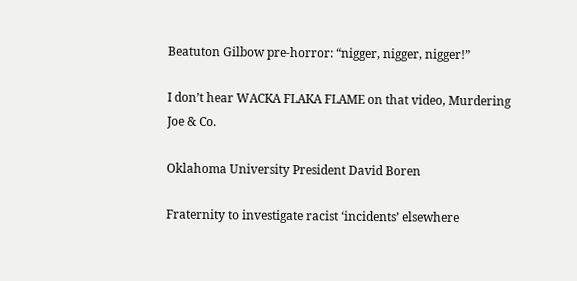Beatuton Gilbow pre-horror: “nigger, nigger, nigger!”

I don’t hear WACKA FLAKA FLAME on that video, Murdering Joe & Co.

Oklahoma University President David Boren

Fraternity to investigate racist ‘incidents’ elsewhere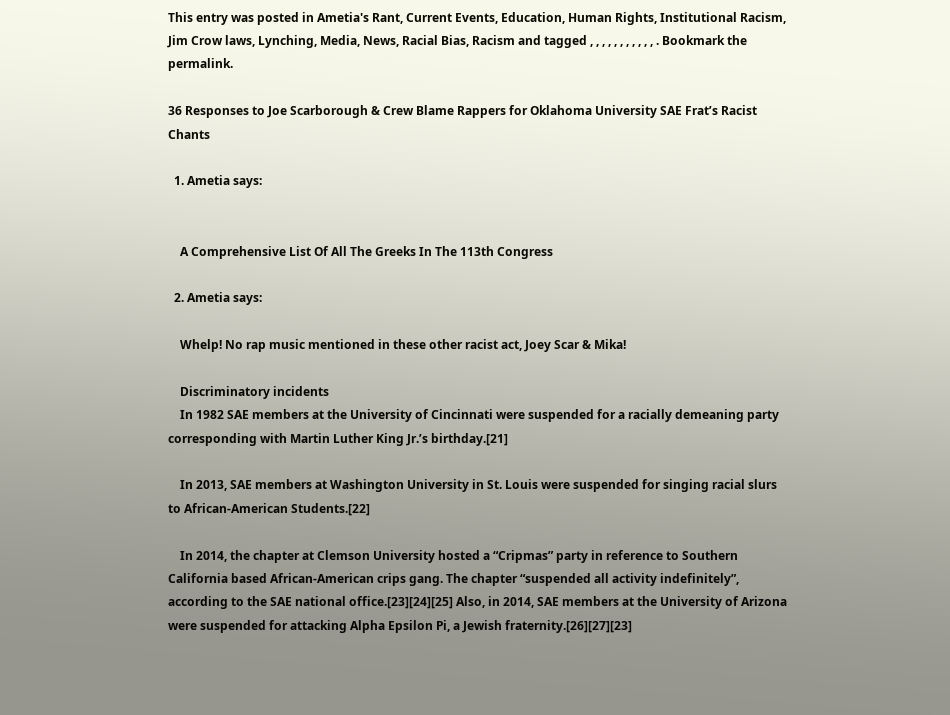This entry was posted in Ametia's Rant, Current Events, Education, Human Rights, Institutional Racism, Jim Crow laws, Lynching, Media, News, Racial Bias, Racism and tagged , , , , , , , , , , , . Bookmark the permalink.

36 Responses to Joe Scarborough & Crew Blame Rappers for Oklahoma University SAE Frat’s Racist Chants

  1. Ametia says:


    A Comprehensive List Of All The Greeks In The 113th Congress

  2. Ametia says:

    Whelp! No rap music mentioned in these other racist act, Joey Scar & Mika!

    Discriminatory incidents
    In 1982 SAE members at the University of Cincinnati were suspended for a racially demeaning party corresponding with Martin Luther King Jr.’s birthday.[21]

    In 2013, SAE members at Washington University in St. Louis were suspended for singing racial slurs to African-American Students.[22]

    In 2014, the chapter at Clemson University hosted a “Cripmas” party in reference to Southern California based African-American crips gang. The chapter “suspended all activity indefinitely”, according to the SAE national office.[23][24][25] Also, in 2014, SAE members at the University of Arizona were suspended for attacking Alpha Epsilon Pi, a Jewish fraternity.[26][27][23]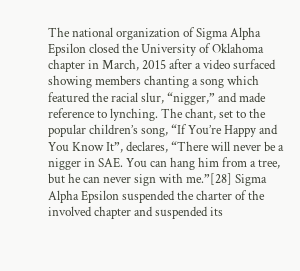The national organization of Sigma Alpha Epsilon closed the University of Oklahoma chapter in March, 2015 after a video surfaced showing members chanting a song which featured the racial slur, “nigger,” and made reference to lynching. The chant, set to the popular children’s song, “If You’re Happy and You Know It”, declares, “There will never be a nigger in SAE. You can hang him from a tree, but he can never sign with me.”[28] Sigma Alpha Epsilon suspended the charter of the involved chapter and suspended its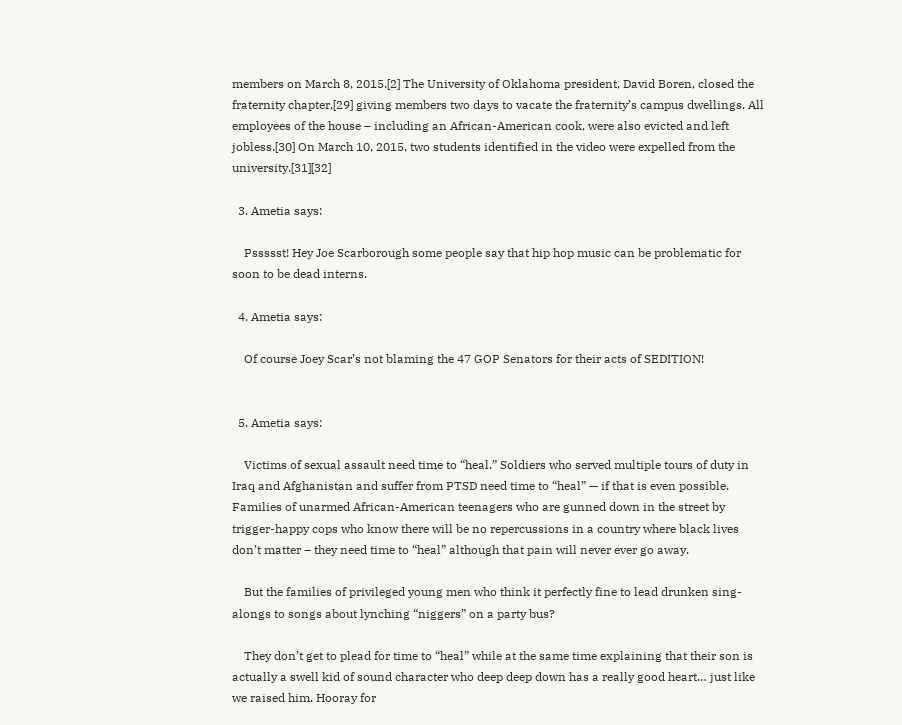members on March 8, 2015.[2] The University of Oklahoma president, David Boren, closed the fraternity chapter,[29] giving members two days to vacate the fraternity’s campus dwellings. All employees of the house – including an African-American cook, were also evicted and left jobless.[30] On March 10, 2015, two students identified in the video were expelled from the university.[31][32]

  3. Ametia says:

    Pssssst! Hey Joe Scarborough some people say that hip hop music can be problematic for soon to be dead interns.

  4. Ametia says:

    Of course Joey Scar’s not blaming the 47 GOP Senators for their acts of SEDITION!


  5. Ametia says:

    Victims of sexual assault need time to “heal.” Soldiers who served multiple tours of duty in Iraq and Afghanistan and suffer from PTSD need time to “heal” — if that is even possible. Families of unarmed African-American teenagers who are gunned down in the street by trigger-happy cops who know there will be no repercussions in a country where black lives don’t matter – they need time to “heal” although that pain will never ever go away.

    But the families of privileged young men who think it perfectly fine to lead drunken sing-alongs to songs about lynching “niggers” on a party bus?

    They don’t get to plead for time to “heal” while at the same time explaining that their son is actually a swell kid of sound character who deep deep down has a really good heart… just like we raised him. Hooray for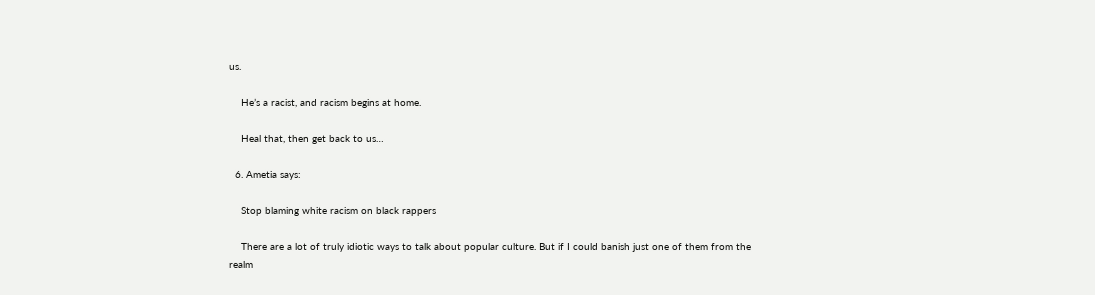us.

    He’s a racist, and racism begins at home.

    Heal that, then get back to us…

  6. Ametia says:

    Stop blaming white racism on black rappers

    There are a lot of truly idiotic ways to talk about popular culture. But if I could banish just one of them from the realm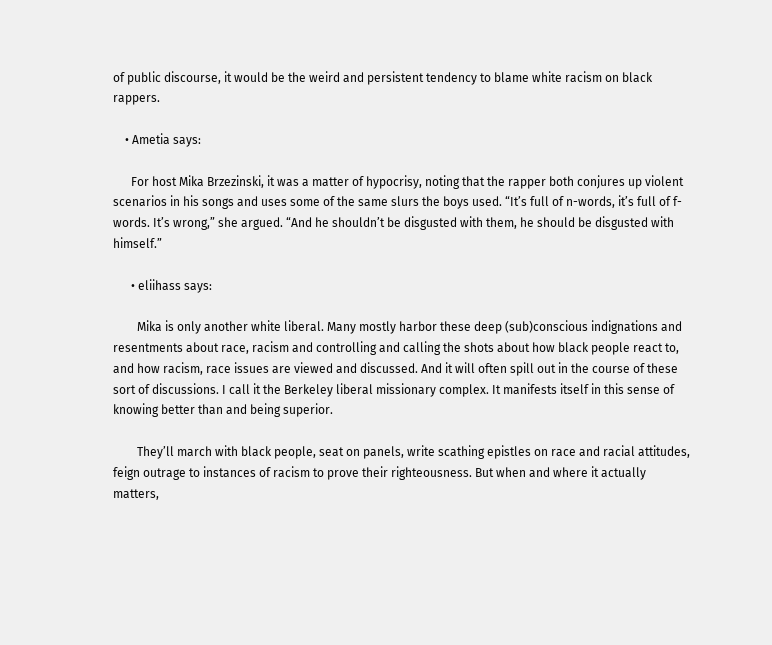of public discourse, it would be the weird and persistent tendency to blame white racism on black rappers.

    • Ametia says:

      For host Mika Brzezinski, it was a matter of hypocrisy, noting that the rapper both conjures up violent scenarios in his songs and uses some of the same slurs the boys used. “It’s full of n-words, it’s full of f-words. It’s wrong,” she argued. “And he shouldn’t be disgusted with them, he should be disgusted with himself.”

      • eliihass says:

        Mika is only another white liberal. Many mostly harbor these deep (sub)conscious indignations and resentments about race, racism and controlling and calling the shots about how black people react to, and how racism, race issues are viewed and discussed. And it will often spill out in the course of these sort of discussions. I call it the Berkeley liberal missionary complex. It manifests itself in this sense of knowing better than and being superior.

        They’ll march with black people, seat on panels, write scathing epistles on race and racial attitudes, feign outrage to instances of racism to prove their righteousness. But when and where it actually matters,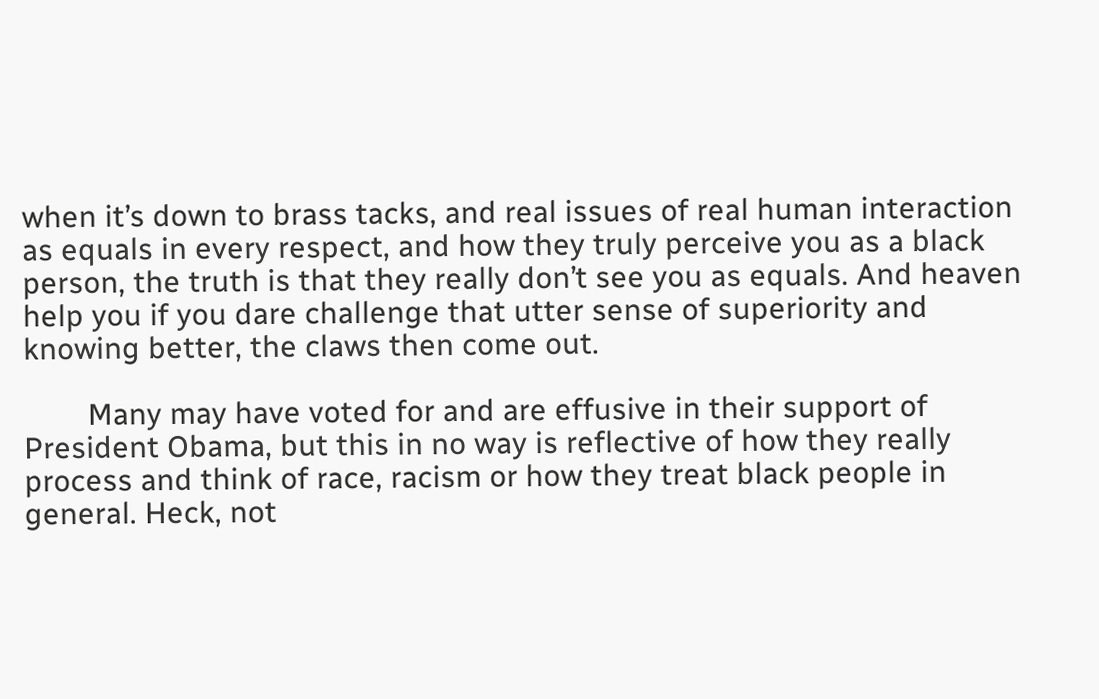when it’s down to brass tacks, and real issues of real human interaction as equals in every respect, and how they truly perceive you as a black person, the truth is that they really don’t see you as equals. And heaven help you if you dare challenge that utter sense of superiority and knowing better, the claws then come out.

        Many may have voted for and are effusive in their support of President Obama, but this in no way is reflective of how they really process and think of race, racism or how they treat black people in general. Heck, not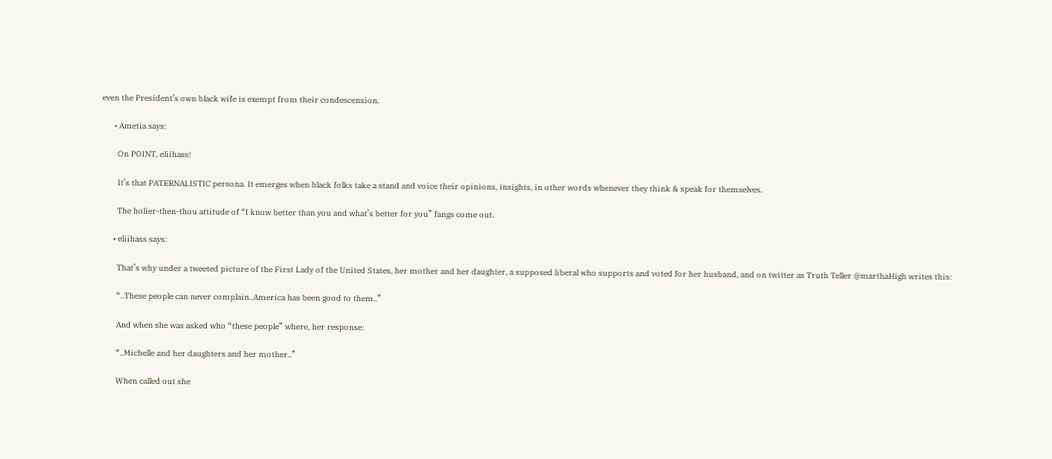even the President’s own black wife is exempt from their condescension.

      • Ametia says:

        On POINT, eliihass!

        It’s that PATERNALISTIC persona. It emerges when black folks take a stand and voice their opinions, insights, in other words whenever they think & speak for themselves.

        The holier-then-thou attitude of “I know better than you and what’s better for you” fangs come out.

      • eliihass says:

        That’s why under a tweeted picture of the First Lady of the United States, her mother and her daughter, a supposed liberal who supports and voted for her husband, and on twitter as Truth Teller @marthaHigh writes this:

        “..These people can never complain..America has been good to them..”

        And when she was asked who “these people” where, her response:

        “..Michelle and her daughters and her mother..”

        When called out she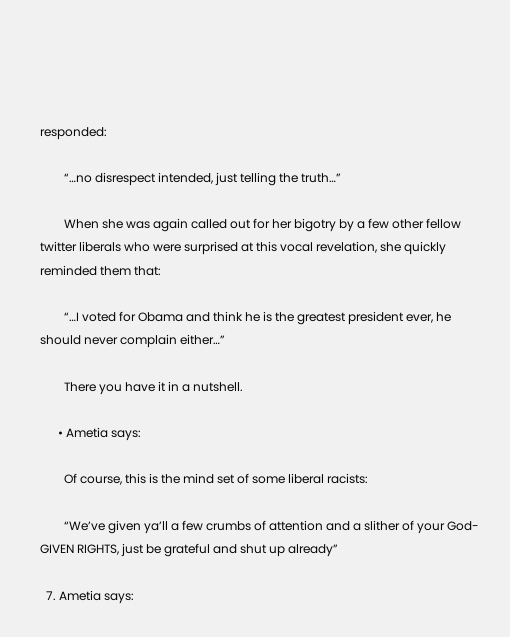responded:

        “…no disrespect intended, just telling the truth…”

        When she was again called out for her bigotry by a few other fellow twitter liberals who were surprised at this vocal revelation, she quickly reminded them that:

        “…I voted for Obama and think he is the greatest president ever, he should never complain either…”

        There you have it in a nutshell.

      • Ametia says:

        Of course, this is the mind set of some liberal racists:

        “We’ve given ya’ll a few crumbs of attention and a slither of your God-GIVEN RIGHTS, just be grateful and shut up already”

  7. Ametia says: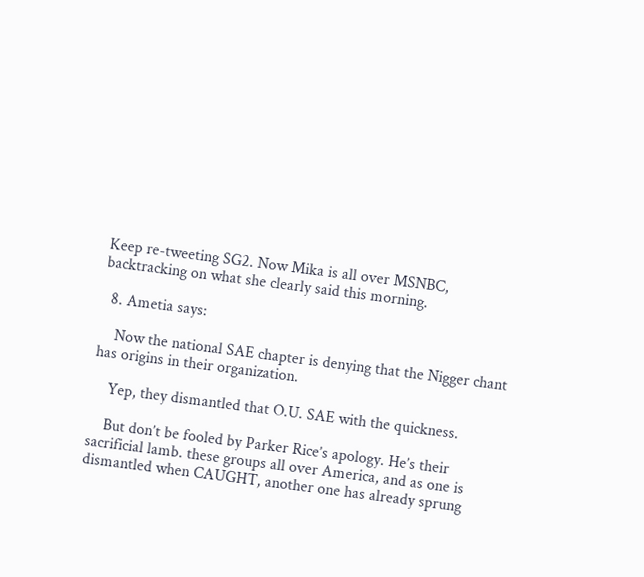Keep re-tweeting SG2. Now Mika is all over MSNBC, backtracking on what she clearly said this morning.

  8. Ametia says:

    Now the national SAE chapter is denying that the Nigger chant has origins in their organization.

    Yep, they dismantled that O.U. SAE with the quickness.

    But don’t be fooled by Parker Rice’s apology. He’s their sacrificial lamb. these groups all over America, and as one is dismantled when CAUGHT, another one has already sprung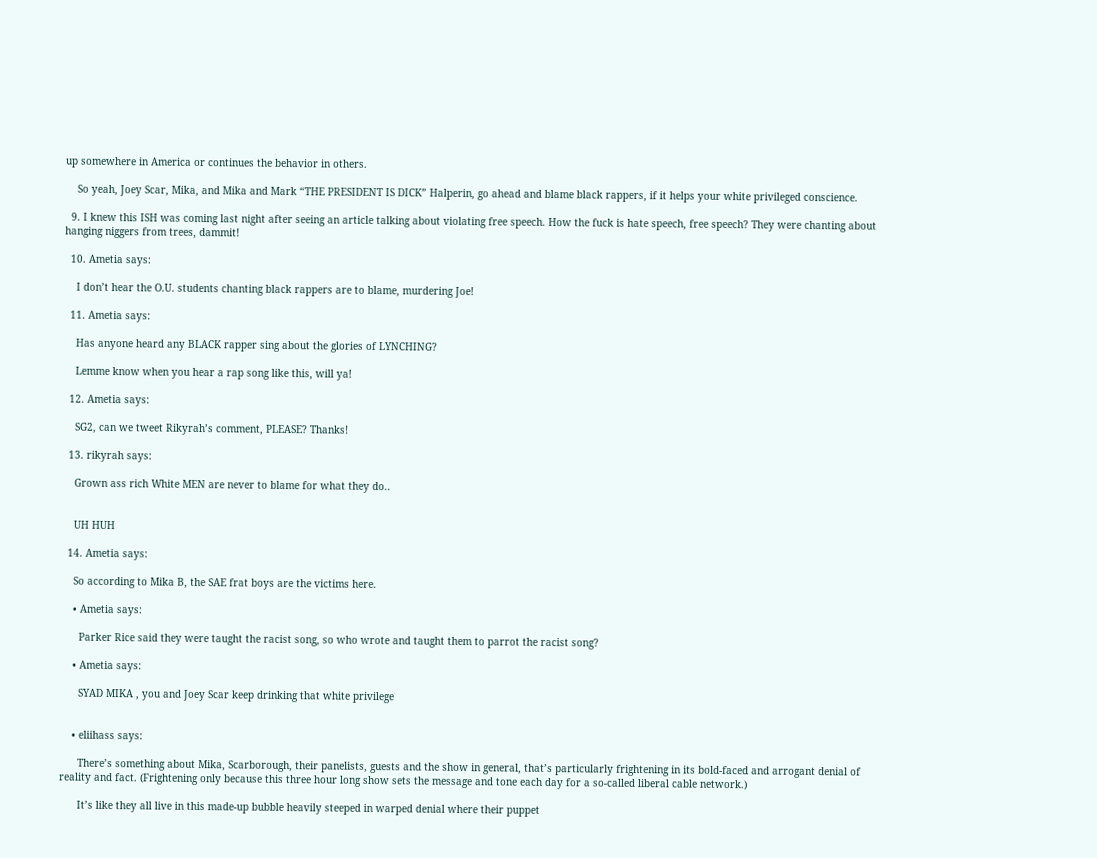up somewhere in America or continues the behavior in others.

    So yeah, Joey Scar, Mika, and Mika and Mark “THE PRESIDENT IS DICK” Halperin, go ahead and blame black rappers, if it helps your white privileged conscience.

  9. I knew this ISH was coming last night after seeing an article talking about violating free speech. How the fuck is hate speech, free speech? They were chanting about hanging niggers from trees, dammit!

  10. Ametia says:

    I don’t hear the O.U. students chanting black rappers are to blame, murdering Joe!

  11. Ametia says:

    Has anyone heard any BLACK rapper sing about the glories of LYNCHING?

    Lemme know when you hear a rap song like this, will ya!

  12. Ametia says:

    SG2, can we tweet Rikyrah’s comment, PLEASE? Thanks!

  13. rikyrah says:

    Grown ass rich White MEN are never to blame for what they do..


    UH HUH

  14. Ametia says:

    So according to Mika B, the SAE frat boys are the victims here.

    • Ametia says:

      Parker Rice said they were taught the racist song, so who wrote and taught them to parrot the racist song?

    • Ametia says:

      SYAD MIKA , you and Joey Scar keep drinking that white privilege


    • eliihass says:

      There’s something about Mika, Scarborough, their panelists, guests and the show in general, that’s particularly frightening in its bold-faced and arrogant denial of reality and fact. (Frightening only because this three hour long show sets the message and tone each day for a so-called liberal cable network.)

      It’s like they all live in this made-up bubble heavily steeped in warped denial where their puppet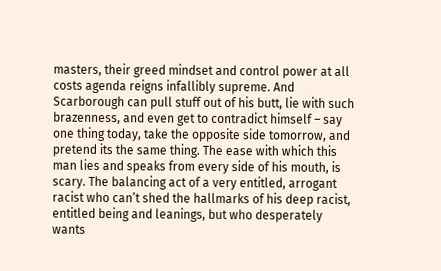masters, their greed mindset and control power at all costs agenda reigns infallibly supreme. And Scarborough can pull stuff out of his butt, lie with such brazenness, and even get to contradict himself – say one thing today, take the opposite side tomorrow, and pretend its the same thing. The ease with which this man lies and speaks from every side of his mouth, is scary. The balancing act of a very entitled, arrogant racist who can’t shed the hallmarks of his deep racist, entitled being and leanings, but who desperately wants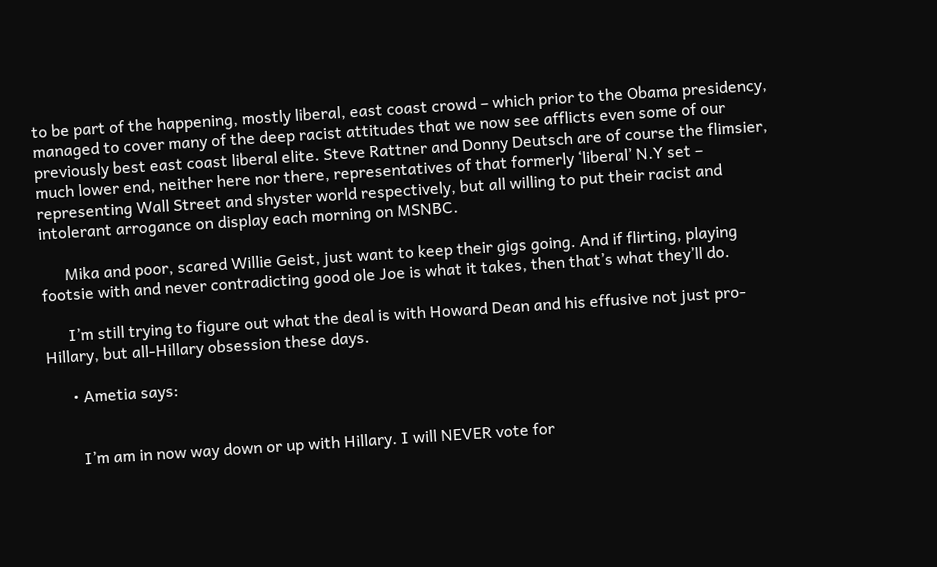to be part of the happening, mostly liberal, east coast crowd – which prior to the Obama presidency, managed to cover many of the deep racist attitudes that we now see afflicts even some of our previously best east coast liberal elite. Steve Rattner and Donny Deutsch are of course the flimsier, much lower end, neither here nor there, representatives of that formerly ‘liberal’ N.Y set – representing Wall Street and shyster world respectively, but all willing to put their racist and intolerant arrogance on display each morning on MSNBC.

      Mika and poor, scared Willie Geist, just want to keep their gigs going. And if flirting, playing footsie with and never contradicting good ole Joe is what it takes, then that’s what they’ll do.

      I’m still trying to figure out what the deal is with Howard Dean and his effusive not just pro-Hillary, but all-Hillary obsession these days.

      • Ametia says:


        I’m am in now way down or up with Hillary. I will NEVER vote for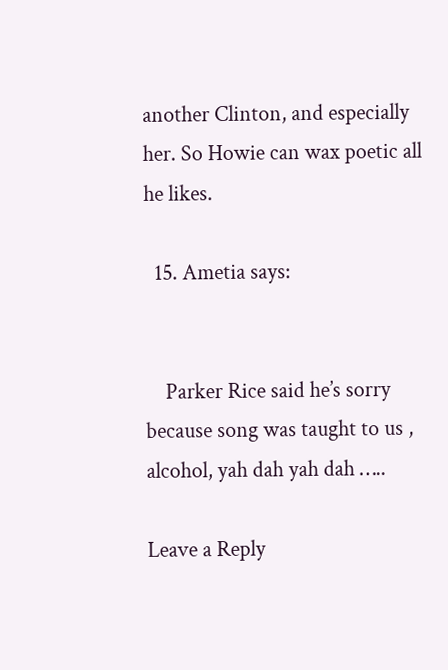another Clinton, and especially her. So Howie can wax poetic all he likes.

  15. Ametia says:


    Parker Rice said he’s sorry because song was taught to us , alcohol, yah dah yah dah …..

Leave a Reply